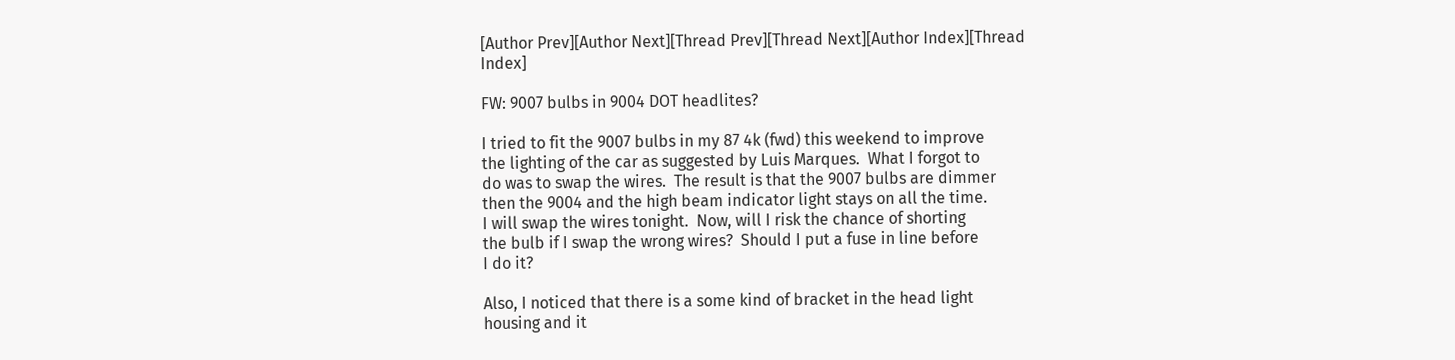[Author Prev][Author Next][Thread Prev][Thread Next][Author Index][Thread Index]

FW: 9007 bulbs in 9004 DOT headlites?

I tried to fit the 9007 bulbs in my 87 4k (fwd) this weekend to improve
the lighting of the car as suggested by Luis Marques.  What I forgot to
do was to swap the wires.  The result is that the 9007 bulbs are dimmer
then the 9004 and the high beam indicator light stays on all the time.
I will swap the wires tonight.  Now, will I risk the chance of shorting
the bulb if I swap the wrong wires?  Should I put a fuse in line before
I do it?

Also, I noticed that there is a some kind of bracket in the head light
housing and it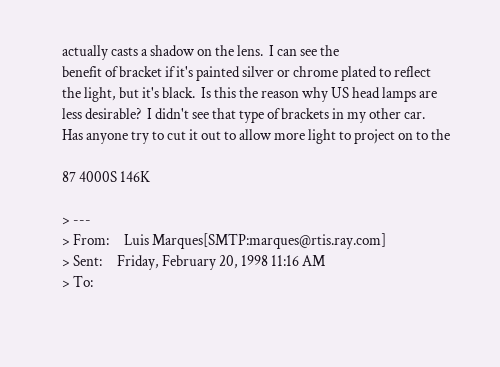actually casts a shadow on the lens.  I can see the
benefit of bracket if it's painted silver or chrome plated to reflect
the light, but it's black.  Is this the reason why US head lamps are
less desirable?  I didn't see that type of brackets in my other car.
Has anyone try to cut it out to allow more light to project on to the

87 4000S 146K

> ---
> From:     Luis Marques[SMTP:marques@rtis.ray.com]
> Sent:     Friday, February 20, 1998 11:16 AM
> To: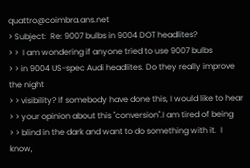quattro@coimbra.ans.net
> Subject:  Re: 9007 bulbs in 9004 DOT headlites?
> >  I am wondering if anyone tried to use 9007 bulbs
> > in 9004 US-spec Audi headlites. Do they really improve the night
> > visibility? If somebody have done this, I would like to hear
> > your opinion about this "conversion".I am tired of being
> > blind in the dark and want to do something with it.  I know,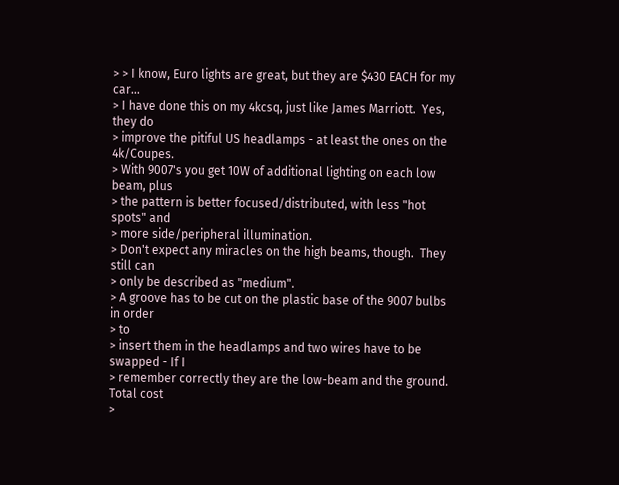> > I know, Euro lights are great, but they are $430 EACH for my car...
> I have done this on my 4kcsq, just like James Marriott.  Yes, they do
> improve the pitiful US headlamps - at least the ones on the 4k/Coupes.
> With 9007's you get 10W of additional lighting on each low beam, plus
> the pattern is better focused/distributed, with less "hot spots" and
> more side/peripheral illumination.
> Don't expect any miracles on the high beams, though.  They still can
> only be described as "medium".
> A groove has to be cut on the plastic base of the 9007 bulbs in order
> to
> insert them in the headlamps and two wires have to be swapped - If I
> remember correctly they are the low-beam and the ground.  Total cost
>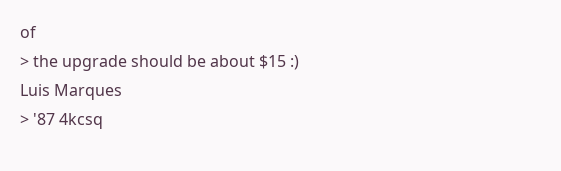of
> the upgrade should be about $15 :)
Luis Marques
> '87 4kcsq